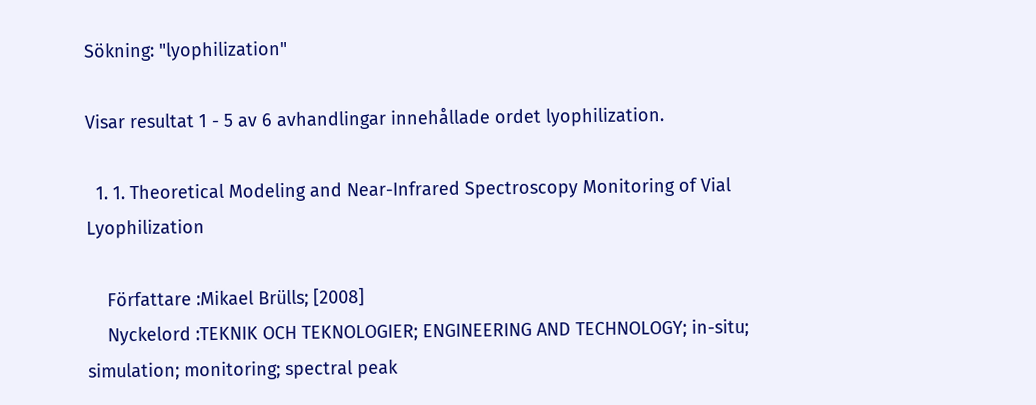Sökning: "lyophilization"

Visar resultat 1 - 5 av 6 avhandlingar innehållade ordet lyophilization.

  1. 1. Theoretical Modeling and Near-Infrared Spectroscopy Monitoring of Vial Lyophilization

    Författare :Mikael Brülls; [2008]
    Nyckelord :TEKNIK OCH TEKNOLOGIER; ENGINEERING AND TECHNOLOGY; in-situ; simulation; monitoring; spectral peak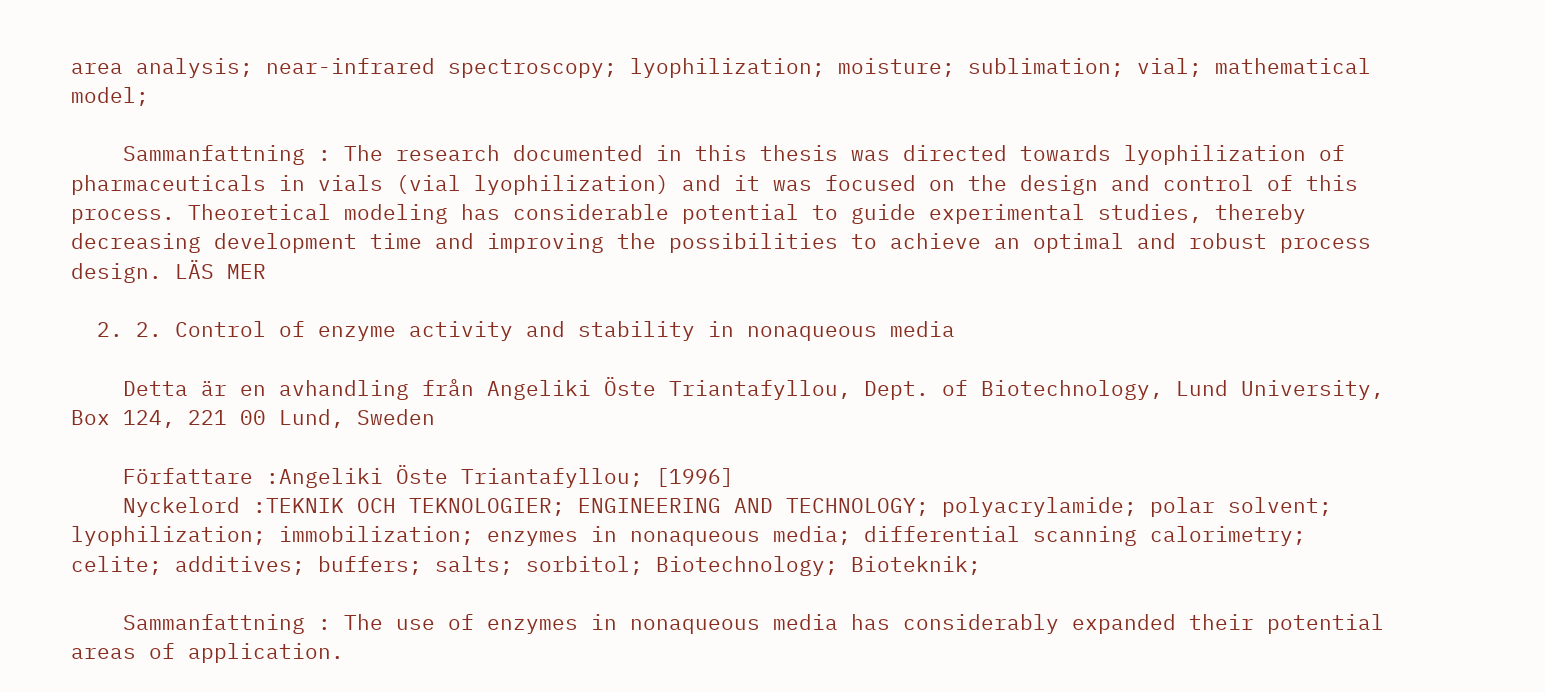area analysis; near-infrared spectroscopy; lyophilization; moisture; sublimation; vial; mathematical model;

    Sammanfattning : The research documented in this thesis was directed towards lyophilization of pharmaceuticals in vials (vial lyophilization) and it was focused on the design and control of this process. Theoretical modeling has considerable potential to guide experimental studies, thereby decreasing development time and improving the possibilities to achieve an optimal and robust process design. LÄS MER

  2. 2. Control of enzyme activity and stability in nonaqueous media

    Detta är en avhandling från Angeliki Öste Triantafyllou, Dept. of Biotechnology, Lund University, Box 124, 221 00 Lund, Sweden

    Författare :Angeliki Öste Triantafyllou; [1996]
    Nyckelord :TEKNIK OCH TEKNOLOGIER; ENGINEERING AND TECHNOLOGY; polyacrylamide; polar solvent; lyophilization; immobilization; enzymes in nonaqueous media; differential scanning calorimetry; celite; additives; buffers; salts; sorbitol; Biotechnology; Bioteknik;

    Sammanfattning : The use of enzymes in nonaqueous media has considerably expanded their potential areas of application.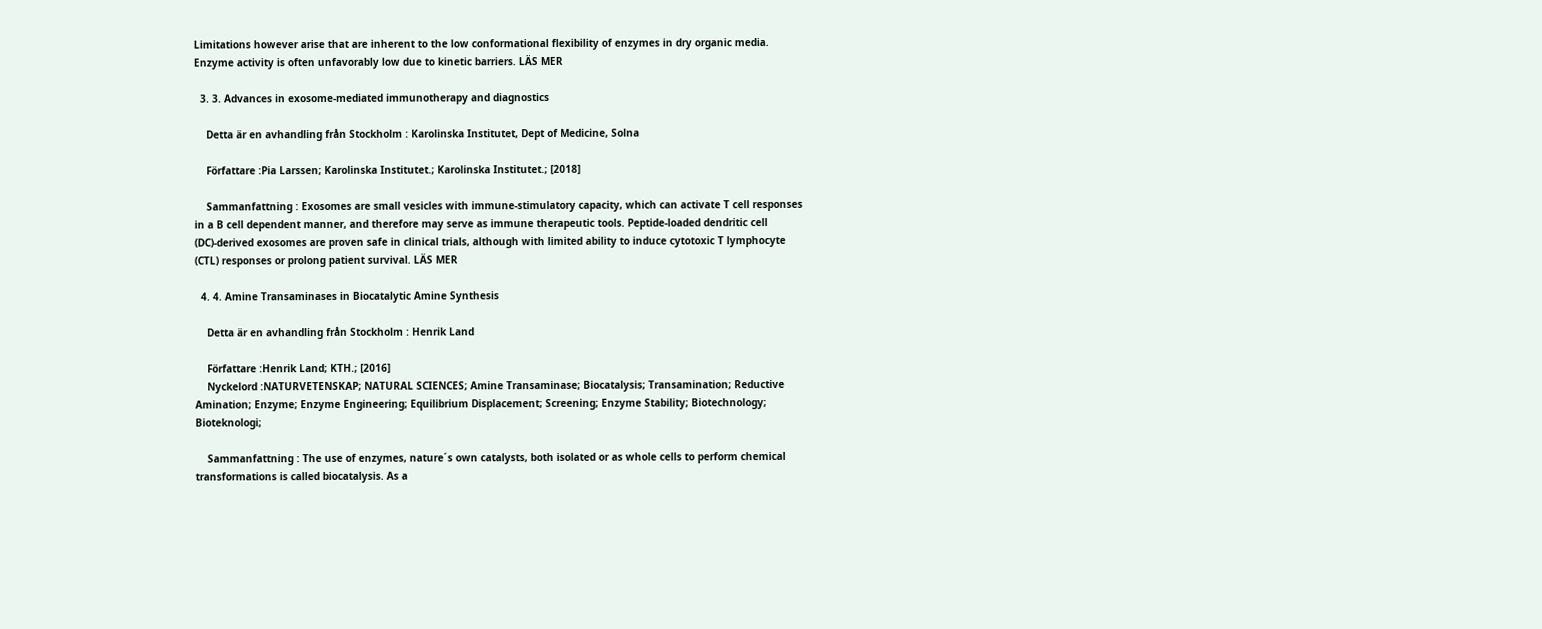Limitations however arise that are inherent to the low conformational flexibility of enzymes in dry organic media. Enzyme activity is often unfavorably low due to kinetic barriers. LÄS MER

  3. 3. Advances in exosome-mediated immunotherapy and diagnostics

    Detta är en avhandling från Stockholm : Karolinska Institutet, Dept of Medicine, Solna

    Författare :Pia Larssen; Karolinska Institutet.; Karolinska Institutet.; [2018]

    Sammanfattning : Exosomes are small vesicles with immune-stimulatory capacity, which can activate T cell responses in a B cell dependent manner, and therefore may serve as immune therapeutic tools. Peptide-loaded dendritic cell (DC)-derived exosomes are proven safe in clinical trials, although with limited ability to induce cytotoxic T lymphocyte (CTL) responses or prolong patient survival. LÄS MER

  4. 4. Amine Transaminases in Biocatalytic Amine Synthesis

    Detta är en avhandling från Stockholm : Henrik Land

    Författare :Henrik Land; KTH.; [2016]
    Nyckelord :NATURVETENSKAP; NATURAL SCIENCES; Amine Transaminase; Biocatalysis; Transamination; Reductive Amination; Enzyme; Enzyme Engineering; Equilibrium Displacement; Screening; Enzyme Stability; Biotechnology; Bioteknologi;

    Sammanfattning : The use of enzymes, nature´s own catalysts, both isolated or as whole cells to perform chemical transformations is called biocatalysis. As a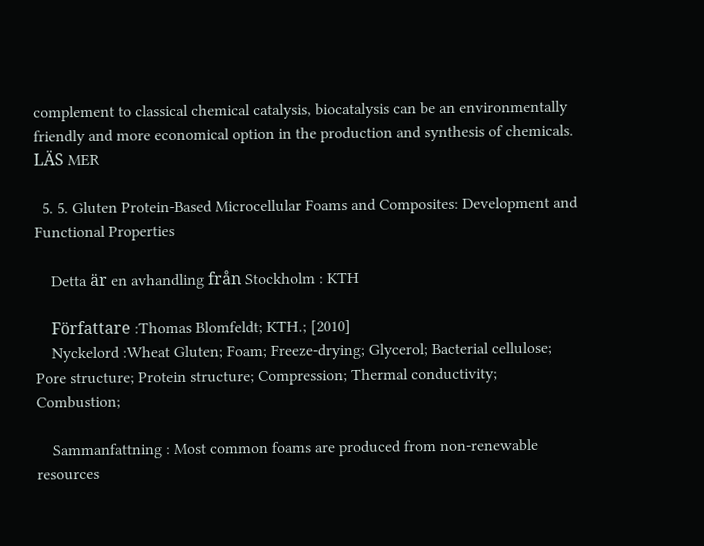complement to classical chemical catalysis, biocatalysis can be an environmentally friendly and more economical option in the production and synthesis of chemicals. LÄS MER

  5. 5. Gluten Protein-Based Microcellular Foams and Composites: Development and Functional Properties

    Detta är en avhandling från Stockholm : KTH

    Författare :Thomas Blomfeldt; KTH.; [2010]
    Nyckelord :Wheat Gluten; Foam; Freeze-drying; Glycerol; Bacterial cellulose; Pore structure; Protein structure; Compression; Thermal conductivity; Combustion;

    Sammanfattning : Most common foams are produced from non-renewable resources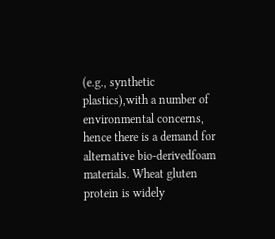(e.g., synthetic plastics),with a number of environmental concerns, hence there is a demand for alternative bio-derivedfoam materials. Wheat gluten protein is widely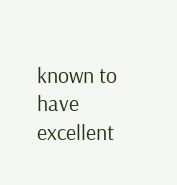known to have excellent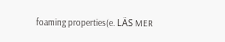foaming properties(e. LÄS MER